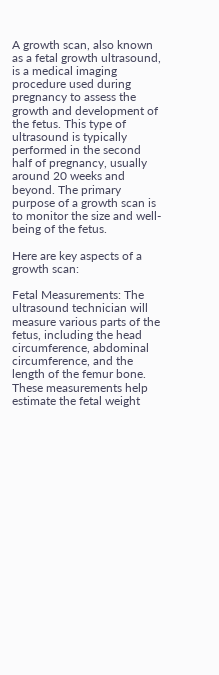A growth scan, also known as a fetal growth ultrasound, is a medical imaging procedure used during pregnancy to assess the growth and development of the fetus. This type of ultrasound is typically performed in the second half of pregnancy, usually around 20 weeks and beyond. The primary purpose of a growth scan is to monitor the size and well-being of the fetus.

Here are key aspects of a growth scan:

Fetal Measurements: The ultrasound technician will measure various parts of the fetus, including the head circumference, abdominal circumference, and the length of the femur bone. These measurements help estimate the fetal weight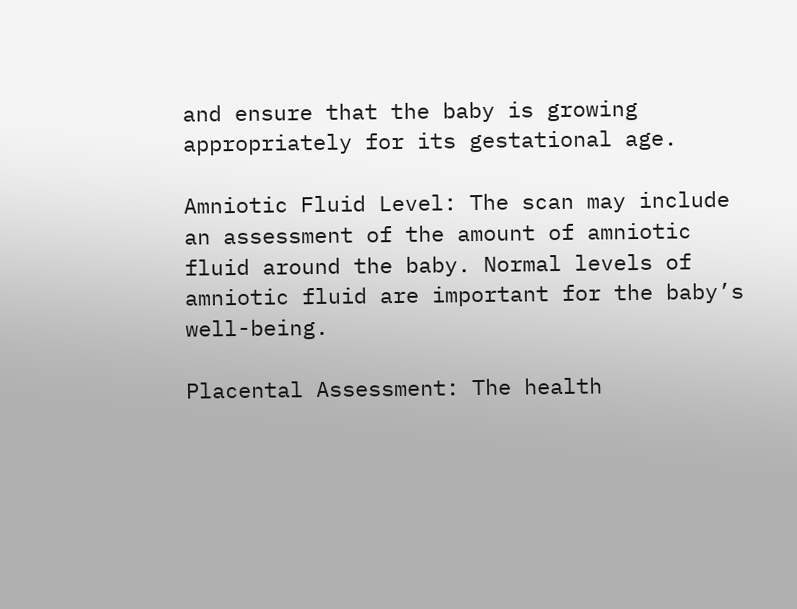and ensure that the baby is growing appropriately for its gestational age.

Amniotic Fluid Level: The scan may include an assessment of the amount of amniotic fluid around the baby. Normal levels of amniotic fluid are important for the baby’s well-being.

Placental Assessment: The health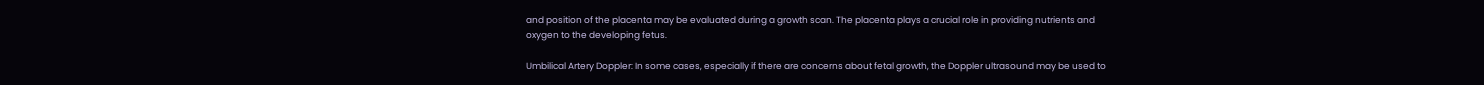and position of the placenta may be evaluated during a growth scan. The placenta plays a crucial role in providing nutrients and oxygen to the developing fetus.

Umbilical Artery Doppler: In some cases, especially if there are concerns about fetal growth, the Doppler ultrasound may be used to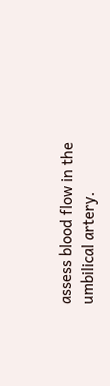assess blood flow in the umbilical artery.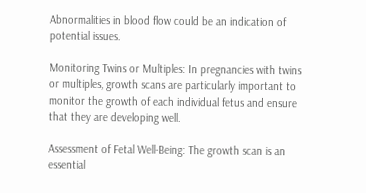Abnormalities in blood flow could be an indication of potential issues.

Monitoring Twins or Multiples: In pregnancies with twins or multiples, growth scans are particularly important to monitor the growth of each individual fetus and ensure that they are developing well.

Assessment of Fetal Well-Being: The growth scan is an essential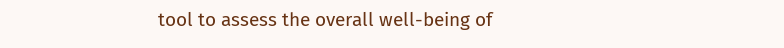tool to assess the overall well-being of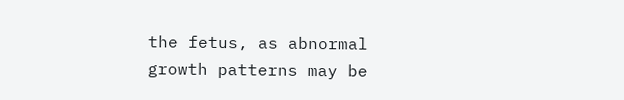the fetus, as abnormal growth patterns may be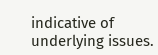indicative of underlying issues.